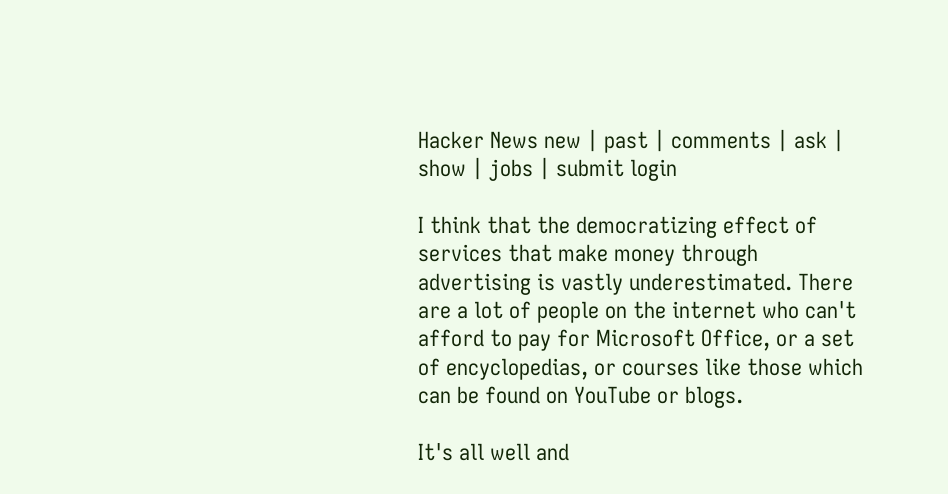Hacker News new | past | comments | ask | show | jobs | submit login

I think that the democratizing effect of services that make money through advertising is vastly underestimated. There are a lot of people on the internet who can't afford to pay for Microsoft Office, or a set of encyclopedias, or courses like those which can be found on YouTube or blogs.

It's all well and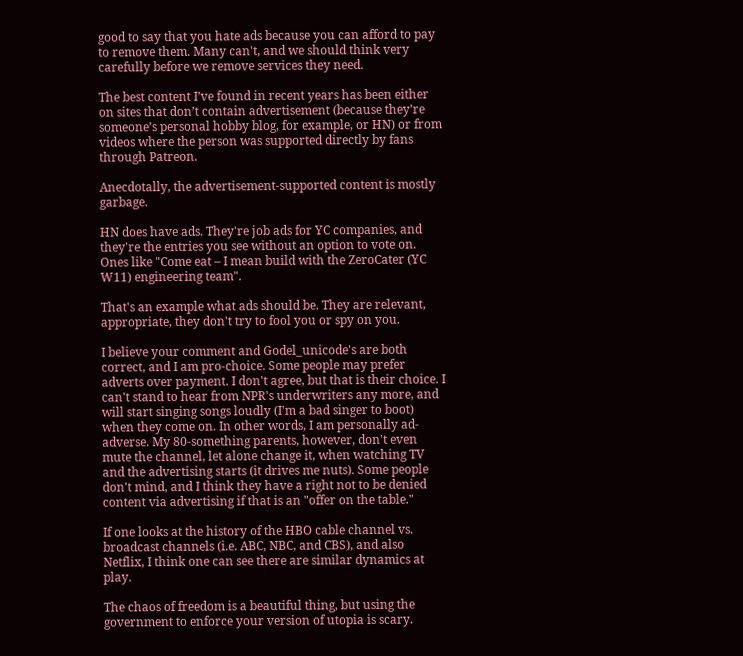good to say that you hate ads because you can afford to pay to remove them. Many can't, and we should think very carefully before we remove services they need.

The best content I’ve found in recent years has been either on sites that don’t contain advertisement (because they’re someone’s personal hobby blog, for example, or HN) or from videos where the person was supported directly by fans through Patreon.

Anecdotally, the advertisement-supported content is mostly garbage.

HN does have ads. They're job ads for YC companies, and they're the entries you see without an option to vote on. Ones like "Come eat – I mean build with the ZeroCater (YC W11) engineering team".

That's an example what ads should be. They are relevant, appropriate, they don't try to fool you or spy on you.

I believe your comment and Godel_unicode's are both correct, and I am pro-choice. Some people may prefer adverts over payment. I don't agree, but that is their choice. I can't stand to hear from NPR's underwriters any more, and will start singing songs loudly (I'm a bad singer to boot) when they come on. In other words, I am personally ad-adverse. My 80-something parents, however, don't even mute the channel, let alone change it, when watching TV and the advertising starts (it drives me nuts). Some people don't mind, and I think they have a right not to be denied content via advertising if that is an "offer on the table."

If one looks at the history of the HBO cable channel vs. broadcast channels (i.e. ABC, NBC, and CBS), and also Netflix, I think one can see there are similar dynamics at play.

The chaos of freedom is a beautiful thing, but using the government to enforce your version of utopia is scary.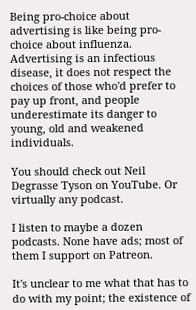Being pro-choice about advertising is like being pro-choice about influenza. Advertising is an infectious disease, it does not respect the choices of those who'd prefer to pay up front, and people underestimate its danger to young, old and weakened individuals.

You should check out Neil Degrasse Tyson on YouTube. Or virtually any podcast.

I listen to maybe a dozen podcasts. None have ads; most of them I support on Patreon.

It's unclear to me what that has to do with my point; the existence of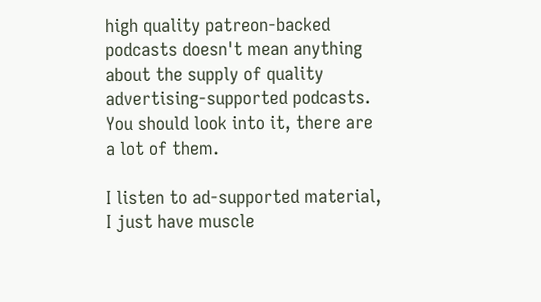high quality patreon-backed podcasts doesn't mean anything about the supply of quality advertising-supported podcasts. You should look into it, there are a lot of them.

I listen to ad-supported material, I just have muscle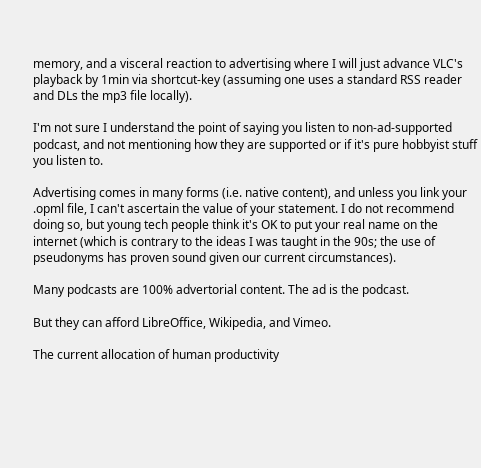memory, and a visceral reaction to advertising where I will just advance VLC's playback by 1min via shortcut-key (assuming one uses a standard RSS reader and DLs the mp3 file locally).

I'm not sure I understand the point of saying you listen to non-ad-supported podcast, and not mentioning how they are supported or if it's pure hobbyist stuff you listen to.

Advertising comes in many forms (i.e. native content), and unless you link your .opml file, I can't ascertain the value of your statement. I do not recommend doing so, but young tech people think it's OK to put your real name on the internet (which is contrary to the ideas I was taught in the 90s; the use of pseudonyms has proven sound given our current circumstances).

Many podcasts are 100% advertorial content. The ad is the podcast.

But they can afford LibreOffice, Wikipedia, and Vimeo.

The current allocation of human productivity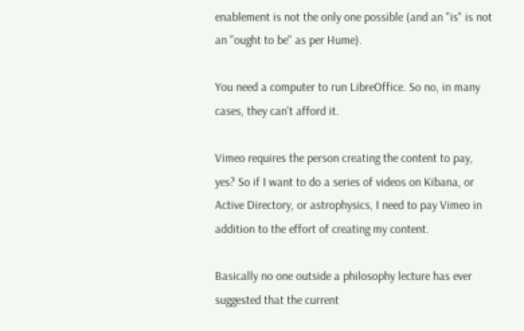enablement is not the only one possible (and an "is" is not an "ought to be" as per Hume).

You need a computer to run LibreOffice. So no, in many cases, they can't afford it.

Vimeo requires the person creating the content to pay, yes? So if I want to do a series of videos on Kibana, or Active Directory, or astrophysics, I need to pay Vimeo in addition to the effort of creating my content.

Basically no one outside a philosophy lecture has ever suggested that the current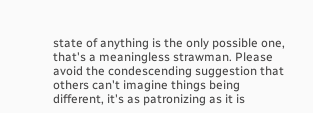state of anything is the only possible one, that's a meaningless strawman. Please avoid the condescending suggestion that others can't imagine things being different, it's as patronizing as it is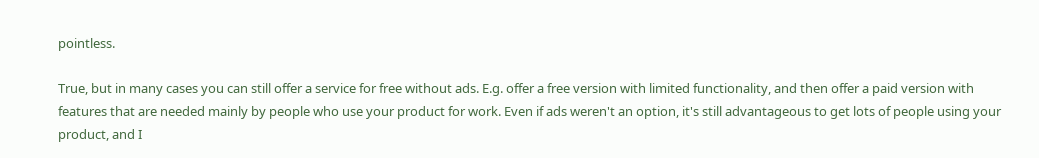pointless.

True, but in many cases you can still offer a service for free without ads. E.g. offer a free version with limited functionality, and then offer a paid version with features that are needed mainly by people who use your product for work. Even if ads weren't an option, it's still advantageous to get lots of people using your product, and I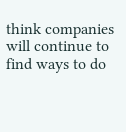think companies will continue to find ways to do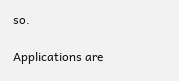so.

Applications are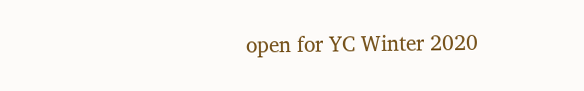open for YC Winter 2020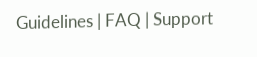Guidelines | FAQ | Support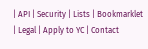| API | Security | Lists | Bookmarklet | Legal | Apply to YC | Contact